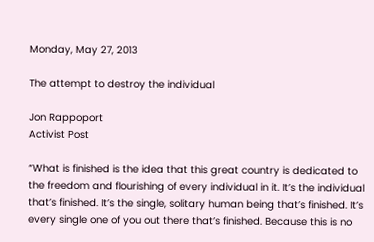Monday, May 27, 2013

The attempt to destroy the individual

Jon Rappoport
Activist Post

“What is finished is the idea that this great country is dedicated to the freedom and flourishing of every individual in it. It’s the individual that’s finished. It’s the single, solitary human being that’s finished. It’s every single one of you out there that’s finished. Because this is no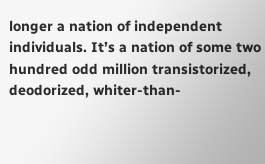longer a nation of independent individuals. It’s a nation of some two hundred odd million transistorized, deodorized, whiter-than-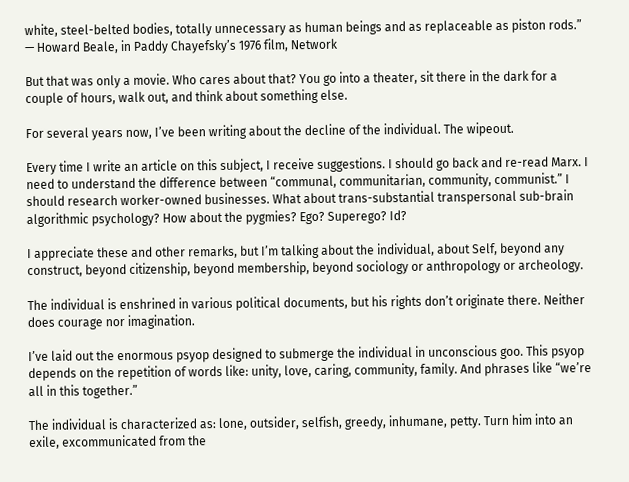white, steel-belted bodies, totally unnecessary as human beings and as replaceable as piston rods.” — Howard Beale, in Paddy Chayefsky’s 1976 film, Network

But that was only a movie. Who cares about that? You go into a theater, sit there in the dark for a couple of hours, walk out, and think about something else.

For several years now, I’ve been writing about the decline of the individual. The wipeout.

Every time I write an article on this subject, I receive suggestions. I should go back and re-read Marx. I need to understand the difference between “communal, communitarian, community, communist.” I should research worker-owned businesses. What about trans-substantial transpersonal sub-brain algorithmic psychology? How about the pygmies? Ego? Superego? Id?

I appreciate these and other remarks, but I’m talking about the individual, about Self, beyond any construct, beyond citizenship, beyond membership, beyond sociology or anthropology or archeology.

The individual is enshrined in various political documents, but his rights don’t originate there. Neither does courage nor imagination.

I’ve laid out the enormous psyop designed to submerge the individual in unconscious goo. This psyop depends on the repetition of words like: unity, love, caring, community, family. And phrases like “we’re all in this together.”

The individual is characterized as: lone, outsider, selfish, greedy, inhumane, petty. Turn him into an exile, excommunicated from the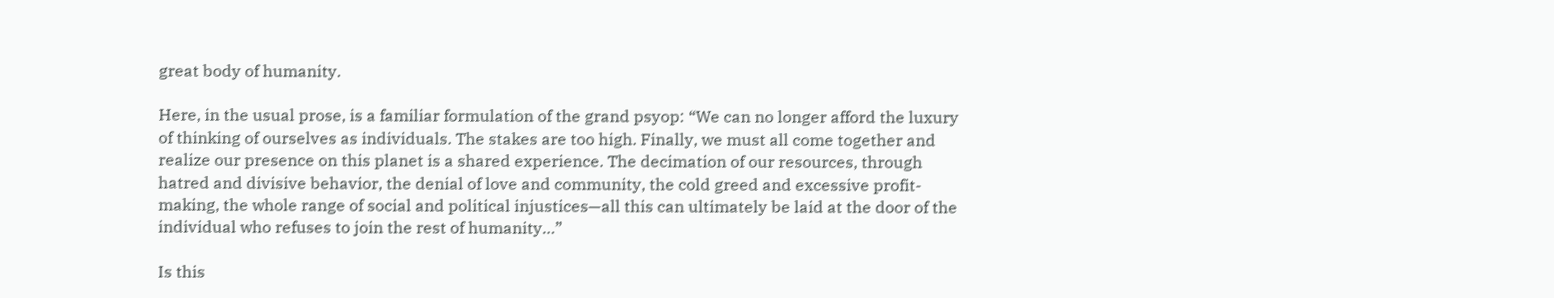great body of humanity.

Here, in the usual prose, is a familiar formulation of the grand psyop: “We can no longer afford the luxury of thinking of ourselves as individuals. The stakes are too high. Finally, we must all come together and realize our presence on this planet is a shared experience. The decimation of our resources, through hatred and divisive behavior, the denial of love and community, the cold greed and excessive profit-making, the whole range of social and political injustices—all this can ultimately be laid at the door of the individual who refuses to join the rest of humanity…”

Is this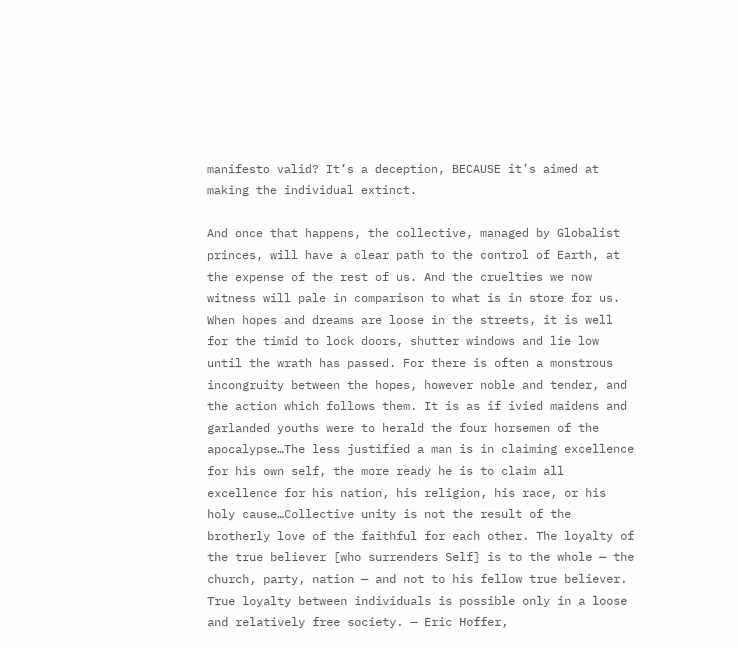manifesto valid? It’s a deception, BECAUSE it’s aimed at making the individual extinct.

And once that happens, the collective, managed by Globalist princes, will have a clear path to the control of Earth, at the expense of the rest of us. And the cruelties we now witness will pale in comparison to what is in store for us.
When hopes and dreams are loose in the streets, it is well for the timid to lock doors, shutter windows and lie low until the wrath has passed. For there is often a monstrous incongruity between the hopes, however noble and tender, and the action which follows them. It is as if ivied maidens and garlanded youths were to herald the four horsemen of the apocalypse…The less justified a man is in claiming excellence for his own self, the more ready he is to claim all excellence for his nation, his religion, his race, or his holy cause…Collective unity is not the result of the brotherly love of the faithful for each other. The loyalty of the true believer [who surrenders Self] is to the whole — the church, party, nation — and not to his fellow true believer. True loyalty between individuals is possible only in a loose and relatively free society. — Eric Hoffer,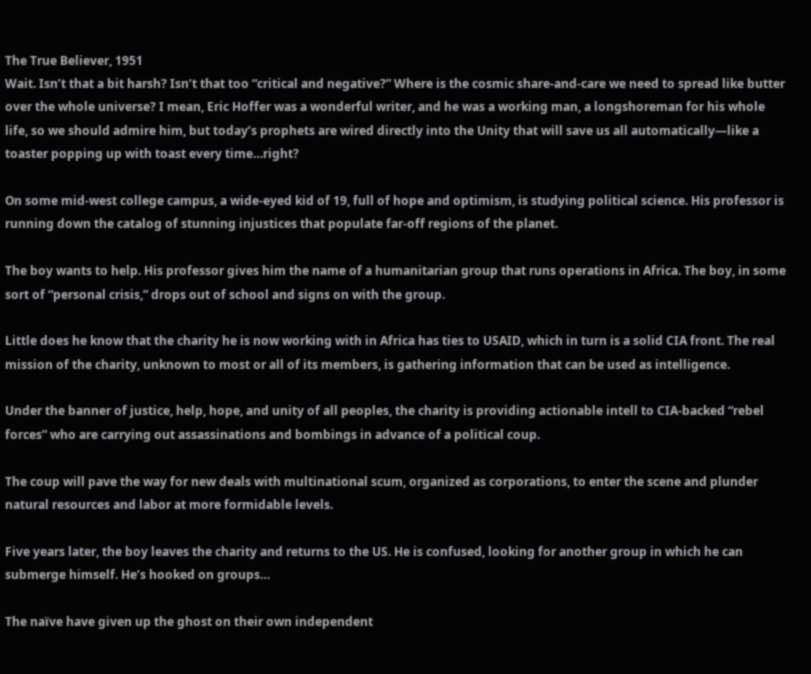The True Believer, 1951
Wait. Isn’t that a bit harsh? Isn’t that too “critical and negative?” Where is the cosmic share-and-care we need to spread like butter over the whole universe? I mean, Eric Hoffer was a wonderful writer, and he was a working man, a longshoreman for his whole life, so we should admire him, but today’s prophets are wired directly into the Unity that will save us all automatically—like a toaster popping up with toast every time…right?

On some mid-west college campus, a wide-eyed kid of 19, full of hope and optimism, is studying political science. His professor is running down the catalog of stunning injustices that populate far-off regions of the planet.

The boy wants to help. His professor gives him the name of a humanitarian group that runs operations in Africa. The boy, in some sort of “personal crisis,” drops out of school and signs on with the group.

Little does he know that the charity he is now working with in Africa has ties to USAID, which in turn is a solid CIA front. The real mission of the charity, unknown to most or all of its members, is gathering information that can be used as intelligence.

Under the banner of justice, help, hope, and unity of all peoples, the charity is providing actionable intell to CIA-backed “rebel forces” who are carrying out assassinations and bombings in advance of a political coup.

The coup will pave the way for new deals with multinational scum, organized as corporations, to enter the scene and plunder natural resources and labor at more formidable levels.

Five years later, the boy leaves the charity and returns to the US. He is confused, looking for another group in which he can submerge himself. He’s hooked on groups…

The naïve have given up the ghost on their own independent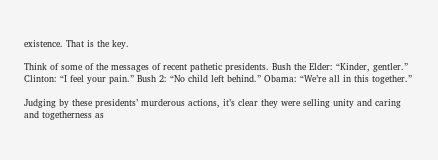existence. That is the key.

Think of some of the messages of recent pathetic presidents. Bush the Elder: “Kinder, gentler.” Clinton: “I feel your pain.” Bush 2: “No child left behind.” Obama: “We’re all in this together.”

Judging by these presidents’ murderous actions, it’s clear they were selling unity and caring and togetherness as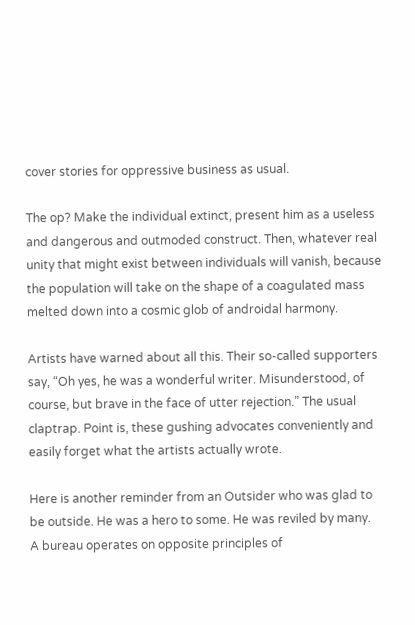cover stories for oppressive business as usual.

The op? Make the individual extinct, present him as a useless and dangerous and outmoded construct. Then, whatever real unity that might exist between individuals will vanish, because the population will take on the shape of a coagulated mass melted down into a cosmic glob of androidal harmony.

Artists have warned about all this. Their so-called supporters say, “Oh yes, he was a wonderful writer. Misunderstood, of course, but brave in the face of utter rejection.” The usual claptrap. Point is, these gushing advocates conveniently and easily forget what the artists actually wrote.

Here is another reminder from an Outsider who was glad to be outside. He was a hero to some. He was reviled by many.
A bureau operates on opposite principles of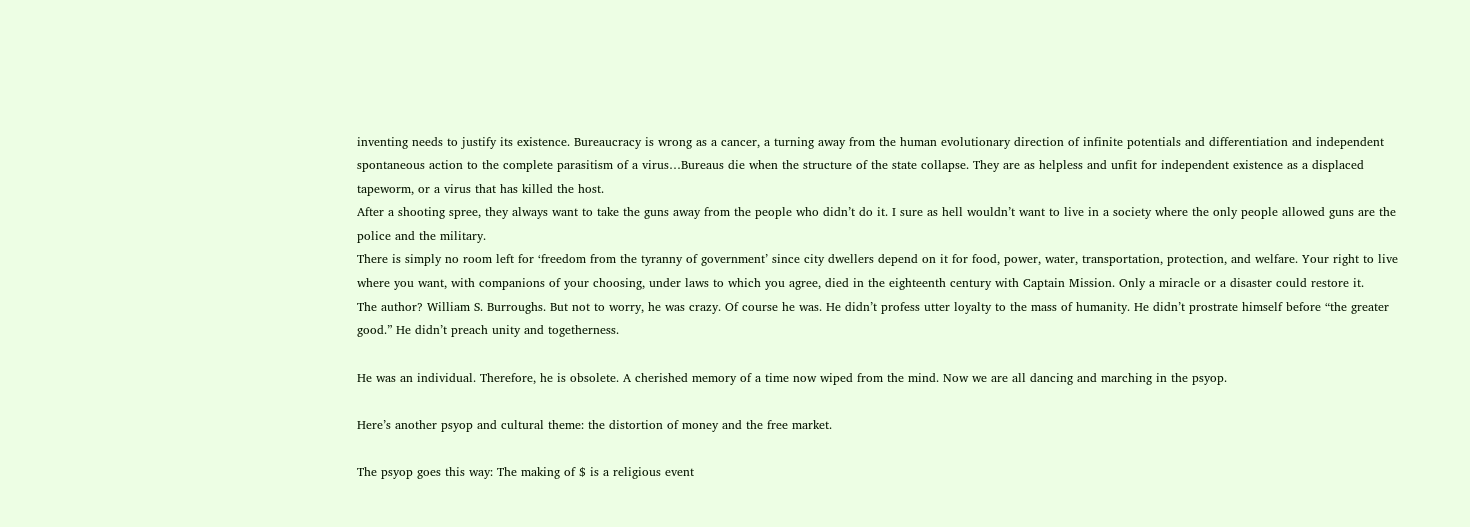inventing needs to justify its existence. Bureaucracy is wrong as a cancer, a turning away from the human evolutionary direction of infinite potentials and differentiation and independent spontaneous action to the complete parasitism of a virus…Bureaus die when the structure of the state collapse. They are as helpless and unfit for independent existence as a displaced tapeworm, or a virus that has killed the host.
After a shooting spree, they always want to take the guns away from the people who didn’t do it. I sure as hell wouldn’t want to live in a society where the only people allowed guns are the police and the military.
There is simply no room left for ‘freedom from the tyranny of government’ since city dwellers depend on it for food, power, water, transportation, protection, and welfare. Your right to live where you want, with companions of your choosing, under laws to which you agree, died in the eighteenth century with Captain Mission. Only a miracle or a disaster could restore it.
The author? William S. Burroughs. But not to worry, he was crazy. Of course he was. He didn’t profess utter loyalty to the mass of humanity. He didn’t prostrate himself before “the greater good.” He didn’t preach unity and togetherness.

He was an individual. Therefore, he is obsolete. A cherished memory of a time now wiped from the mind. Now we are all dancing and marching in the psyop.

Here’s another psyop and cultural theme: the distortion of money and the free market.

The psyop goes this way: The making of $ is a religious event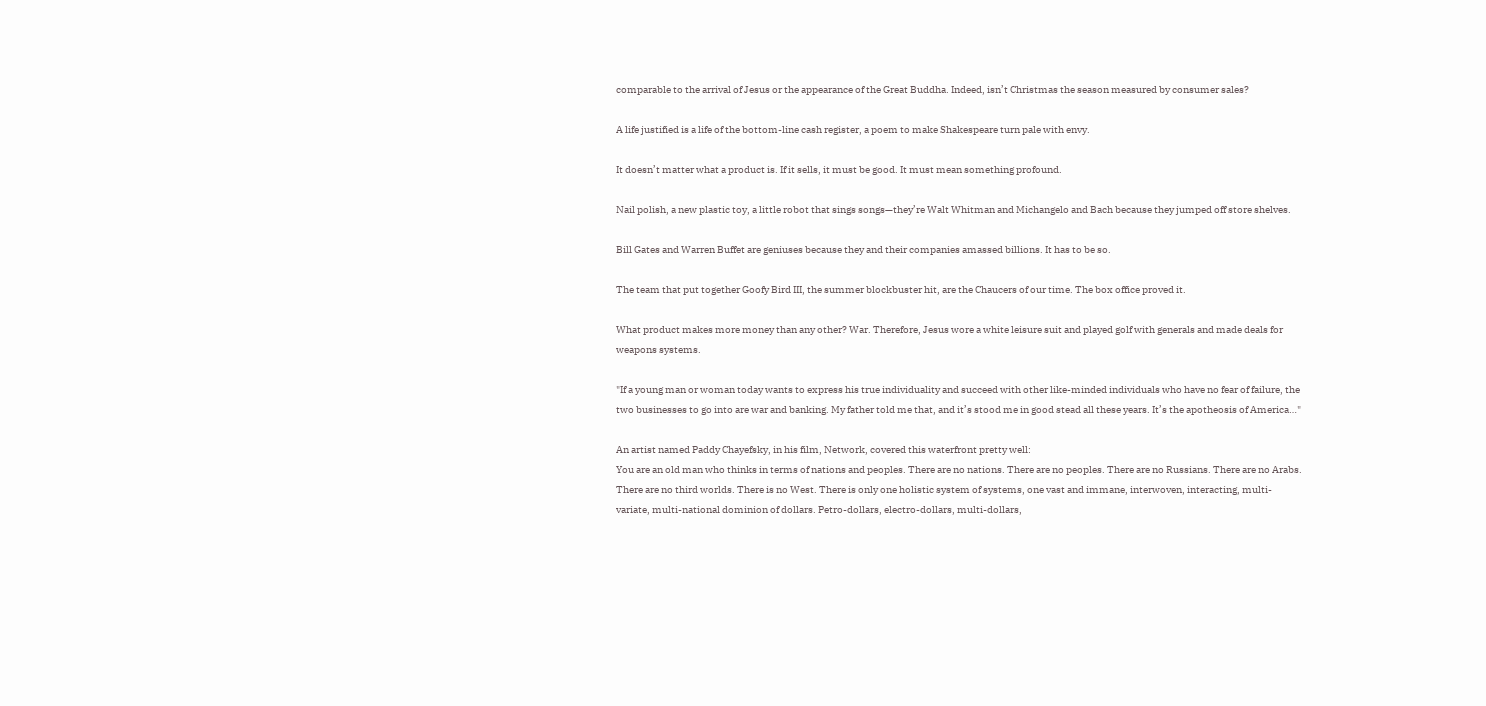comparable to the arrival of Jesus or the appearance of the Great Buddha. Indeed, isn’t Christmas the season measured by consumer sales?

A life justified is a life of the bottom-line cash register, a poem to make Shakespeare turn pale with envy.

It doesn’t matter what a product is. If it sells, it must be good. It must mean something profound.

Nail polish, a new plastic toy, a little robot that sings songs—they’re Walt Whitman and Michangelo and Bach because they jumped off store shelves.

Bill Gates and Warren Buffet are geniuses because they and their companies amassed billions. It has to be so.

The team that put together Goofy Bird III, the summer blockbuster hit, are the Chaucers of our time. The box office proved it.

What product makes more money than any other? War. Therefore, Jesus wore a white leisure suit and played golf with generals and made deals for weapons systems.

"If a young man or woman today wants to express his true individuality and succeed with other like-minded individuals who have no fear of failure, the two businesses to go into are war and banking. My father told me that, and it’s stood me in good stead all these years. It’s the apotheosis of America…"

An artist named Paddy Chayefsky, in his film, Network, covered this waterfront pretty well:
You are an old man who thinks in terms of nations and peoples. There are no nations. There are no peoples. There are no Russians. There are no Arabs. There are no third worlds. There is no West. There is only one holistic system of systems, one vast and immane, interwoven, interacting, multi-variate, multi-national dominion of dollars. Petro-dollars, electro-dollars, multi-dollars,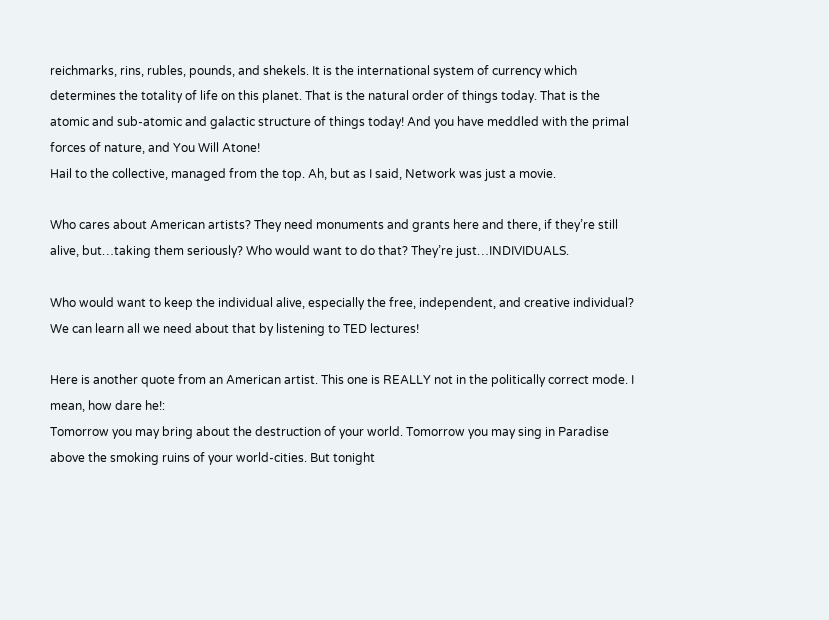reichmarks, rins, rubles, pounds, and shekels. It is the international system of currency which determines the totality of life on this planet. That is the natural order of things today. That is the atomic and sub-atomic and galactic structure of things today! And you have meddled with the primal forces of nature, and You Will Atone!
Hail to the collective, managed from the top. Ah, but as I said, Network was just a movie.

Who cares about American artists? They need monuments and grants here and there, if they’re still alive, but…taking them seriously? Who would want to do that? They’re just…INDIVIDUALS.

Who would want to keep the individual alive, especially the free, independent, and creative individual? We can learn all we need about that by listening to TED lectures!

Here is another quote from an American artist. This one is REALLY not in the politically correct mode. I mean, how dare he!:
Tomorrow you may bring about the destruction of your world. Tomorrow you may sing in Paradise above the smoking ruins of your world-cities. But tonight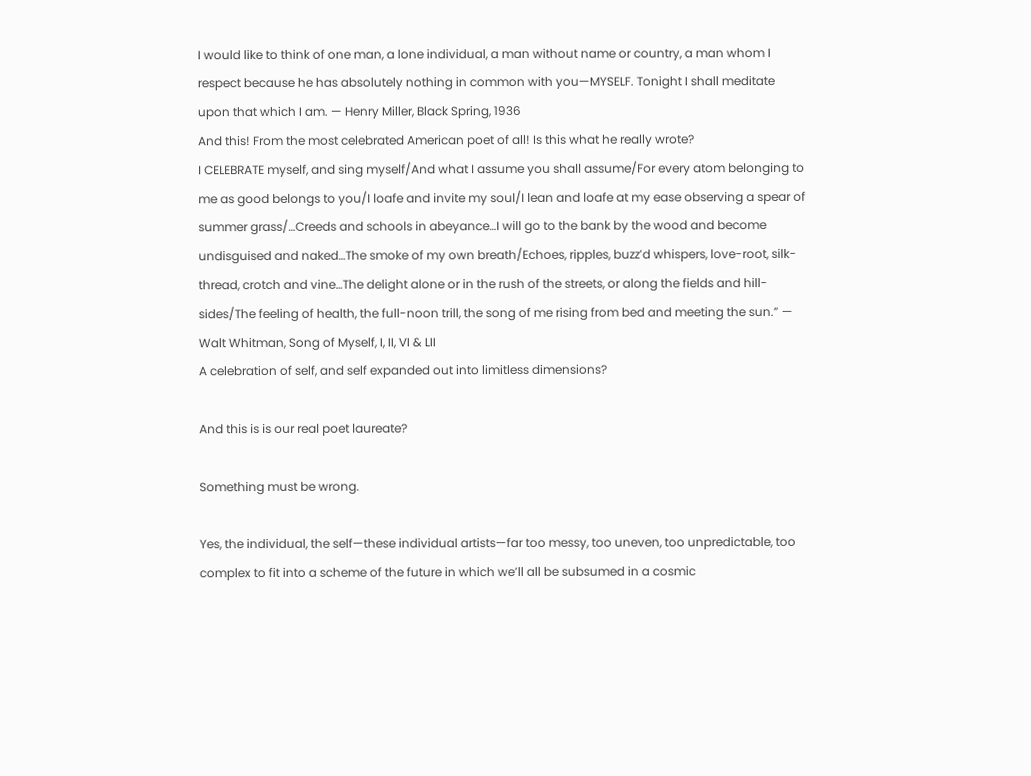I would like to think of one man, a lone individual, a man without name or country, a man whom I respect because he has absolutely nothing in common with you—MYSELF. Tonight I shall meditate upon that which I am. — Henry Miller, Black Spring, 1936
And this! From the most celebrated American poet of all! Is this what he really wrote?
I CELEBRATE myself, and sing myself/And what I assume you shall assume/For every atom belonging to me as good belongs to you/I loafe and invite my soul/I lean and loafe at my ease observing a spear of summer grass/…Creeds and schools in abeyance…I will go to the bank by the wood and become undisguised and naked…The smoke of my own breath/Echoes, ripples, buzz’d whispers, love-root, silk-thread, crotch and vine…The delight alone or in the rush of the streets, or along the fields and hill-sides/The feeling of health, the full-noon trill, the song of me rising from bed and meeting the sun.” — Walt Whitman, Song of Myself, I, II, VI & LII
A celebration of self, and self expanded out into limitless dimensions?

And this is is our real poet laureate?

Something must be wrong.

Yes, the individual, the self—these individual artists—far too messy, too uneven, too unpredictable, too complex to fit into a scheme of the future in which we’ll all be subsumed in a cosmic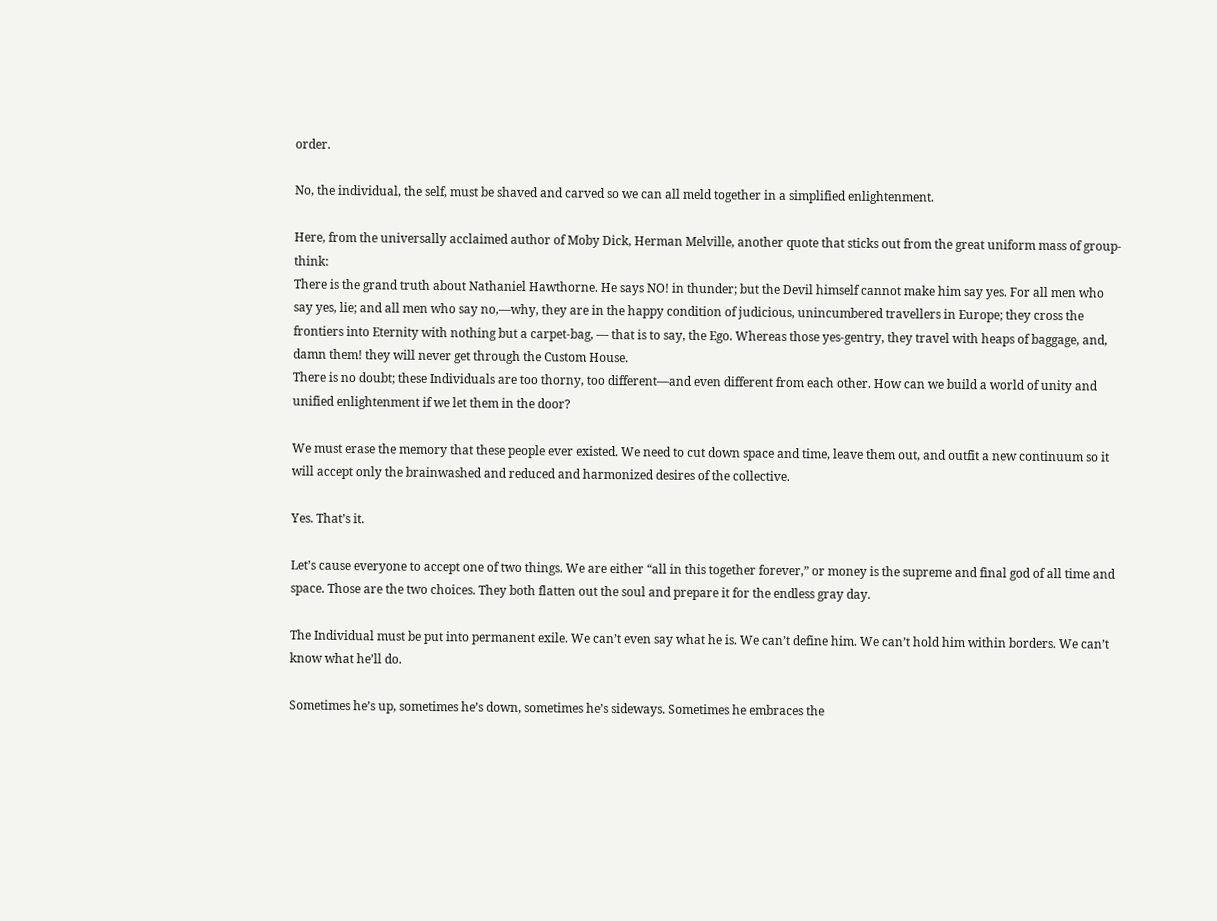order.

No, the individual, the self, must be shaved and carved so we can all meld together in a simplified enlightenment.

Here, from the universally acclaimed author of Moby Dick, Herman Melville, another quote that sticks out from the great uniform mass of group-think:
There is the grand truth about Nathaniel Hawthorne. He says NO! in thunder; but the Devil himself cannot make him say yes. For all men who say yes, lie; and all men who say no,—why, they are in the happy condition of judicious, unincumbered travellers in Europe; they cross the frontiers into Eternity with nothing but a carpet-bag, — that is to say, the Ego. Whereas those yes-gentry, they travel with heaps of baggage, and, damn them! they will never get through the Custom House.
There is no doubt; these Individuals are too thorny, too different—and even different from each other. How can we build a world of unity and unified enlightenment if we let them in the door?

We must erase the memory that these people ever existed. We need to cut down space and time, leave them out, and outfit a new continuum so it will accept only the brainwashed and reduced and harmonized desires of the collective.

Yes. That’s it.

Let’s cause everyone to accept one of two things. We are either “all in this together forever,” or money is the supreme and final god of all time and space. Those are the two choices. They both flatten out the soul and prepare it for the endless gray day.

The Individual must be put into permanent exile. We can’t even say what he is. We can’t define him. We can’t hold him within borders. We can’t know what he’ll do.

Sometimes he’s up, sometimes he’s down, sometimes he’s sideways. Sometimes he embraces the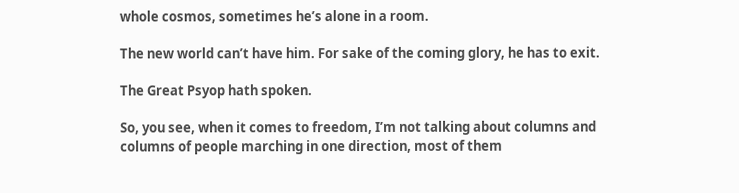whole cosmos, sometimes he’s alone in a room.

The new world can’t have him. For sake of the coming glory, he has to exit.

The Great Psyop hath spoken.

So, you see, when it comes to freedom, I’m not talking about columns and columns of people marching in one direction, most of them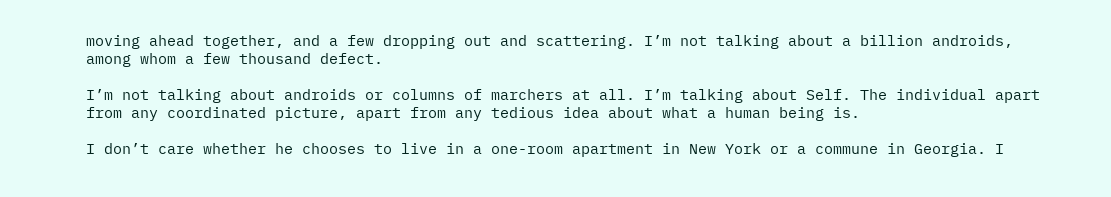moving ahead together, and a few dropping out and scattering. I’m not talking about a billion androids, among whom a few thousand defect.

I’m not talking about androids or columns of marchers at all. I’m talking about Self. The individual apart from any coordinated picture, apart from any tedious idea about what a human being is.

I don’t care whether he chooses to live in a one-room apartment in New York or a commune in Georgia. I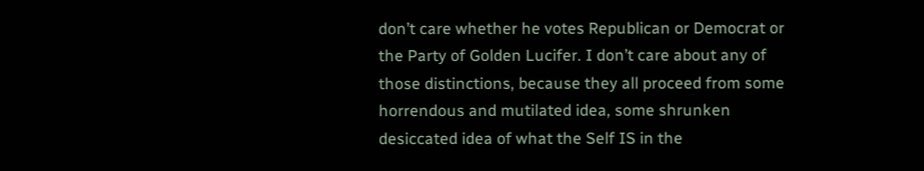don’t care whether he votes Republican or Democrat or the Party of Golden Lucifer. I don’t care about any of those distinctions, because they all proceed from some horrendous and mutilated idea, some shrunken desiccated idea of what the Self IS in the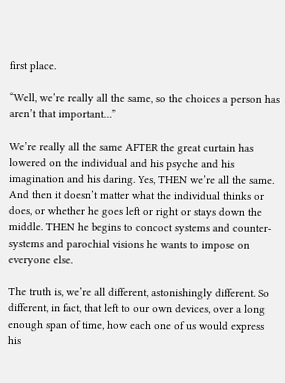first place.

“Well, we’re really all the same, so the choices a person has aren’t that important…”

We’re really all the same AFTER the great curtain has lowered on the individual and his psyche and his imagination and his daring. Yes, THEN we’re all the same. And then it doesn’t matter what the individual thinks or does, or whether he goes left or right or stays down the middle. THEN he begins to concoct systems and counter-systems and parochial visions he wants to impose on everyone else.

The truth is, we’re all different, astonishingly different. So different, in fact, that left to our own devices, over a long enough span of time, how each one of us would express his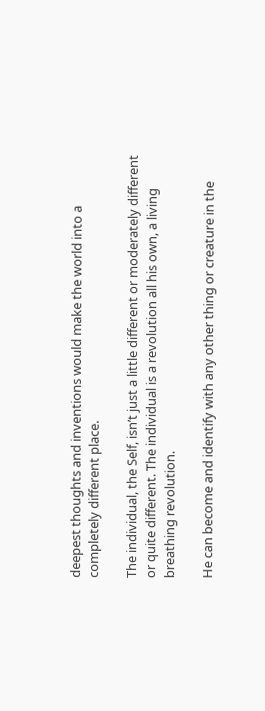deepest thoughts and inventions would make the world into a completely different place.

The individual, the Self, isn’t just a little different or moderately different or quite different. The individual is a revolution all his own, a living breathing revolution.

He can become and identify with any other thing or creature in the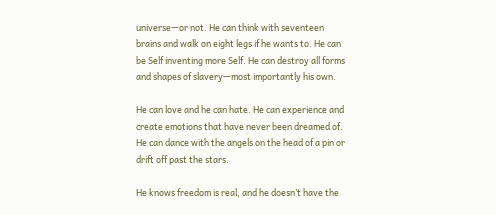universe—or not. He can think with seventeen brains and walk on eight legs if he wants to. He can be Self inventing more Self. He can destroy all forms and shapes of slavery—most importantly his own.

He can love and he can hate. He can experience and create emotions that have never been dreamed of. He can dance with the angels on the head of a pin or drift off past the stars.

He knows freedom is real, and he doesn’t have the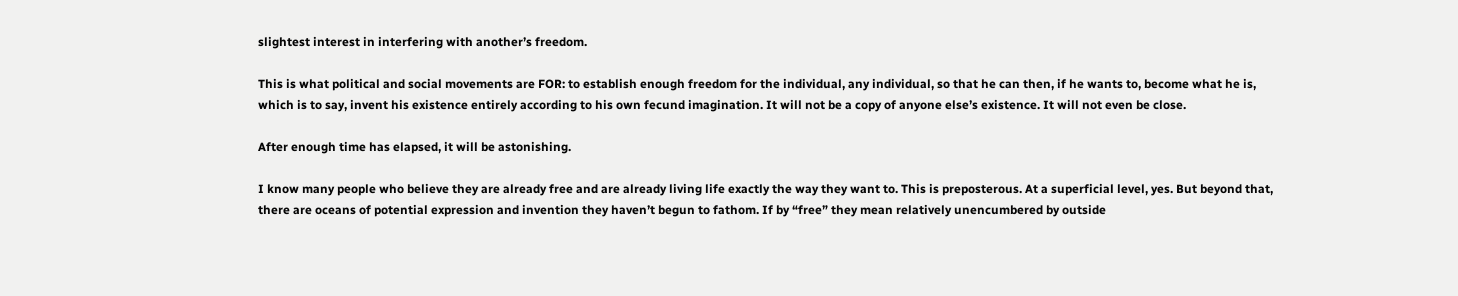slightest interest in interfering with another’s freedom.

This is what political and social movements are FOR: to establish enough freedom for the individual, any individual, so that he can then, if he wants to, become what he is, which is to say, invent his existence entirely according to his own fecund imagination. It will not be a copy of anyone else’s existence. It will not even be close.

After enough time has elapsed, it will be astonishing.

I know many people who believe they are already free and are already living life exactly the way they want to. This is preposterous. At a superficial level, yes. But beyond that, there are oceans of potential expression and invention they haven’t begun to fathom. If by “free” they mean relatively unencumbered by outside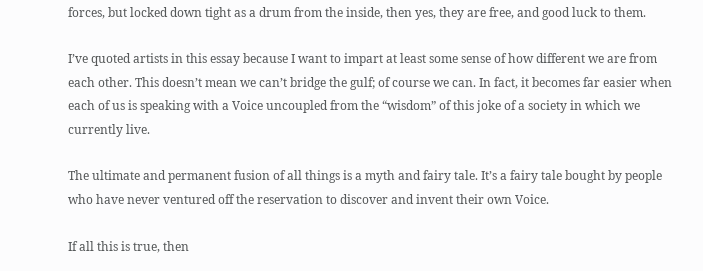forces, but locked down tight as a drum from the inside, then yes, they are free, and good luck to them.

I’ve quoted artists in this essay because I want to impart at least some sense of how different we are from each other. This doesn’t mean we can’t bridge the gulf; of course we can. In fact, it becomes far easier when each of us is speaking with a Voice uncoupled from the “wisdom” of this joke of a society in which we currently live.

The ultimate and permanent fusion of all things is a myth and fairy tale. It’s a fairy tale bought by people who have never ventured off the reservation to discover and invent their own Voice.

If all this is true, then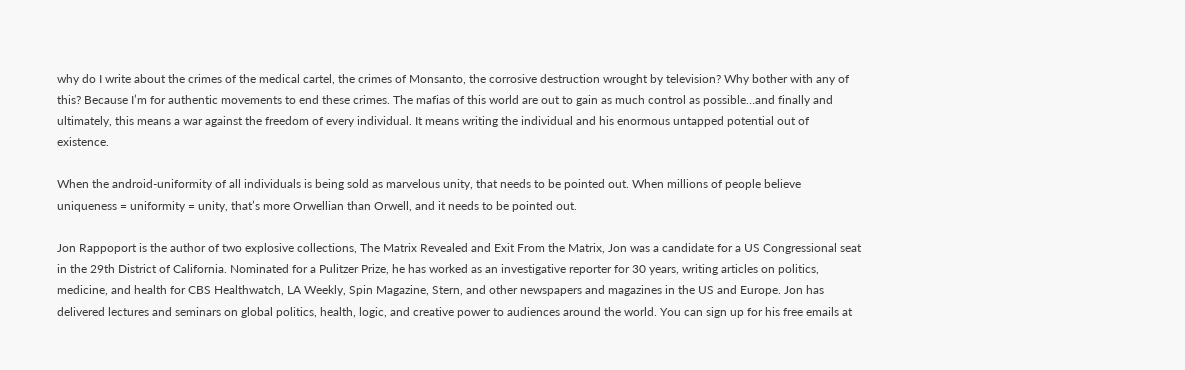why do I write about the crimes of the medical cartel, the crimes of Monsanto, the corrosive destruction wrought by television? Why bother with any of this? Because I’m for authentic movements to end these crimes. The mafias of this world are out to gain as much control as possible…and finally and ultimately, this means a war against the freedom of every individual. It means writing the individual and his enormous untapped potential out of existence.

When the android-uniformity of all individuals is being sold as marvelous unity, that needs to be pointed out. When millions of people believe uniqueness = uniformity = unity, that’s more Orwellian than Orwell, and it needs to be pointed out.

Jon Rappoport is the author of two explosive collections, The Matrix Revealed and Exit From the Matrix, Jon was a candidate for a US Congressional seat in the 29th District of California. Nominated for a Pulitzer Prize, he has worked as an investigative reporter for 30 years, writing articles on politics, medicine, and health for CBS Healthwatch, LA Weekly, Spin Magazine, Stern, and other newspapers and magazines in the US and Europe. Jon has delivered lectures and seminars on global politics, health, logic, and creative power to audiences around the world. You can sign up for his free emails at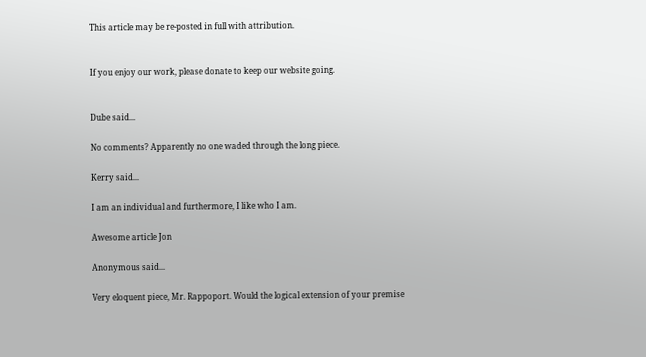This article may be re-posted in full with attribution.


If you enjoy our work, please donate to keep our website going.


Dube said...

No comments? Apparently no one waded through the long piece.

Kerry said...

I am an individual and furthermore, I like who I am.

Awesome article Jon

Anonymous said...

Very eloquent piece, Mr. Rappoport. Would the logical extension of your premise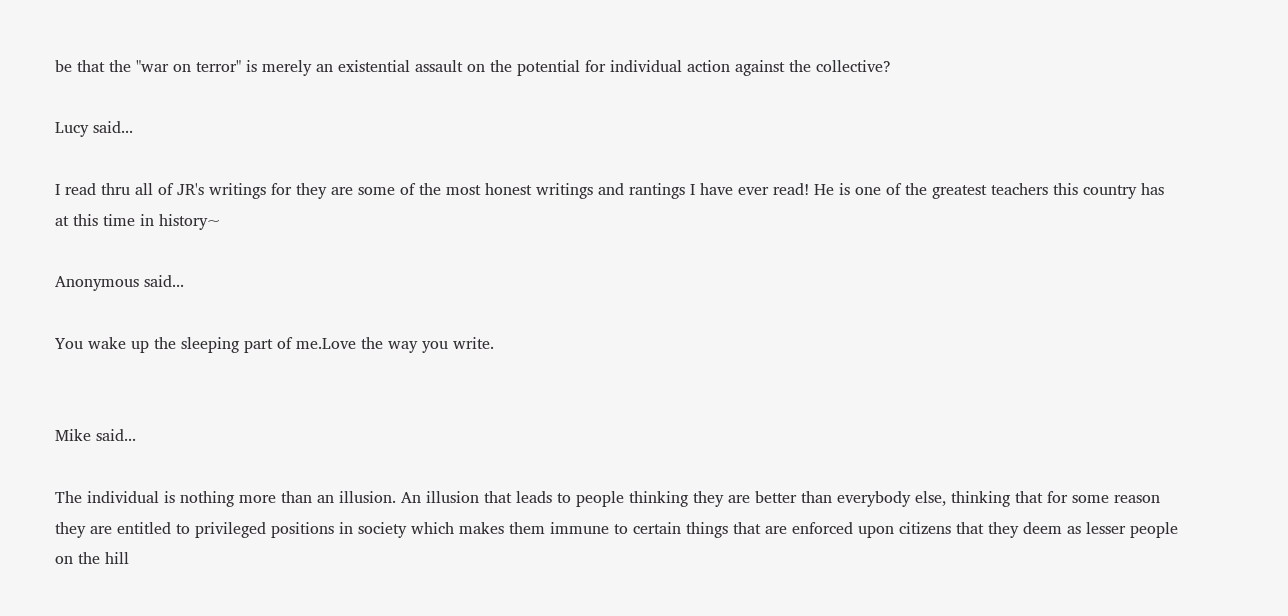be that the "war on terror" is merely an existential assault on the potential for individual action against the collective?

Lucy said...

I read thru all of JR's writings for they are some of the most honest writings and rantings I have ever read! He is one of the greatest teachers this country has at this time in history~

Anonymous said...

You wake up the sleeping part of me.Love the way you write.


Mike said...

The individual is nothing more than an illusion. An illusion that leads to people thinking they are better than everybody else, thinking that for some reason they are entitled to privileged positions in society which makes them immune to certain things that are enforced upon citizens that they deem as lesser people on the hill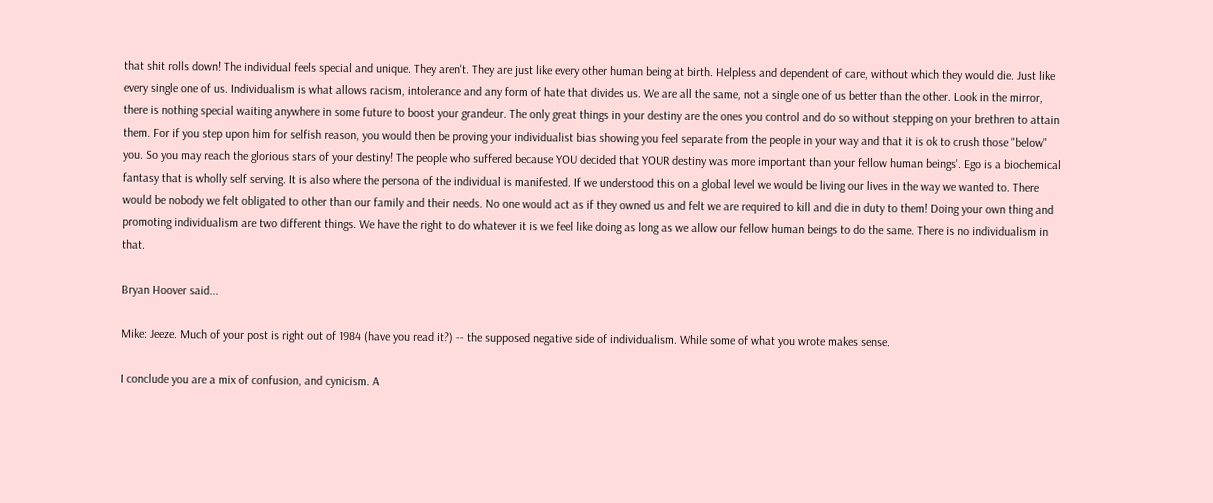that shit rolls down! The individual feels special and unique. They aren't. They are just like every other human being at birth. Helpless and dependent of care, without which they would die. Just like every single one of us. Individualism is what allows racism, intolerance and any form of hate that divides us. We are all the same, not a single one of us better than the other. Look in the mirror, there is nothing special waiting anywhere in some future to boost your grandeur. The only great things in your destiny are the ones you control and do so without stepping on your brethren to attain them. For if you step upon him for selfish reason, you would then be proving your individualist bias showing you feel separate from the people in your way and that it is ok to crush those "below" you. So you may reach the glorious stars of your destiny! The people who suffered because YOU decided that YOUR destiny was more important than your fellow human beings'. Ego is a biochemical fantasy that is wholly self serving. It is also where the persona of the individual is manifested. If we understood this on a global level we would be living our lives in the way we wanted to. There would be nobody we felt obligated to other than our family and their needs. No one would act as if they owned us and felt we are required to kill and die in duty to them! Doing your own thing and promoting individualism are two different things. We have the right to do whatever it is we feel like doing as long as we allow our fellow human beings to do the same. There is no individualism in that.

Bryan Hoover said...

Mike: Jeeze. Much of your post is right out of 1984 (have you read it?) -- the supposed negative side of individualism. While some of what you wrote makes sense.

I conclude you are a mix of confusion, and cynicism. A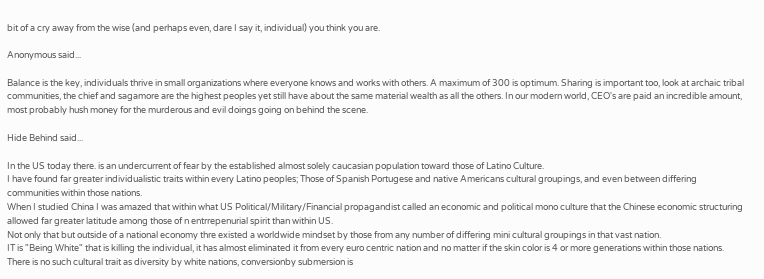bit of a cry away from the wise (and perhaps even, dare I say it, individual) you think you are.

Anonymous said...

Balance is the key, individuals thrive in small organizations where everyone knows and works with others. A maximum of 300 is optimum. Sharing is important too, look at archaic tribal communities, the chief and sagamore are the highest peoples yet still have about the same material wealth as all the others. In our modern world, CEO's are paid an incredible amount, most probably hush money for the murderous and evil doings going on behind the scene.

Hide Behind said...

In the US today there. is an undercurrent of fear by the established almost solely caucasian population toward those of Latino Culture.
I have found far greater individualistic traits within every Latino peoples; Those of Spanish Portugese and native Americans cultural groupings, and even between differing communities within those nations.
When I studied China I was amazed that within what US Political/Military/Financial propagandist called an economic and political mono culture that the Chinese economic structuring allowed far greater latitude among those of n entrrepenurial spirit than within US.
Not only that but outside of a national economy thre existed a worldwide mindset by those from any number of differing mini cultural groupings in that vast nation.
IT is "Being White" that is killing the individual, it has almost eliminated it from every euro centric nation and no matter if the skin color is 4 or more generations within those nations.
There is no such cultural trait as diversity by white nations, conversionby submersion is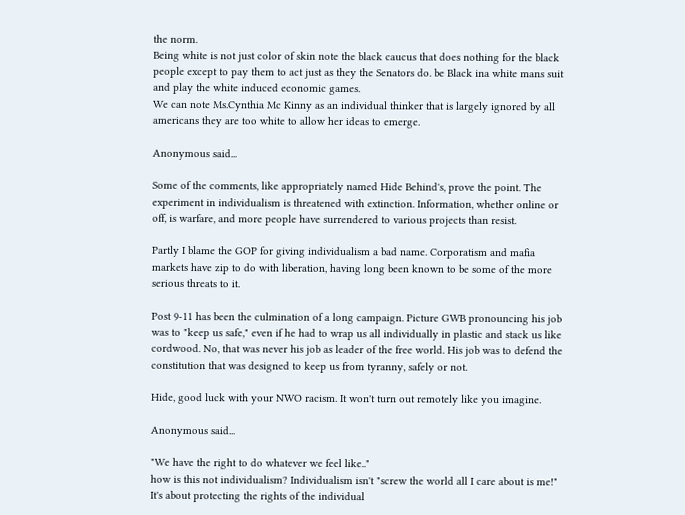the norm.
Being white is not just color of skin note the black caucus that does nothing for the black people except to pay them to act just as they the Senators do. be Black ina white mans suit and play the white induced economic games.
We can note Ms.Cynthia Mc Kinny as an individual thinker that is largely ignored by all americans they are too white to allow her ideas to emerge.

Anonymous said...

Some of the comments, like appropriately named Hide Behind's, prove the point. The experiment in individualism is threatened with extinction. Information, whether online or off, is warfare, and more people have surrendered to various projects than resist.

Partly I blame the GOP for giving individualism a bad name. Corporatism and mafia markets have zip to do with liberation, having long been known to be some of the more serious threats to it.

Post 9-11 has been the culmination of a long campaign. Picture GWB pronouncing his job was to "keep us safe," even if he had to wrap us all individually in plastic and stack us like cordwood. No, that was never his job as leader of the free world. His job was to defend the constitution that was designed to keep us from tyranny, safely or not.

Hide, good luck with your NWO racism. It won't turn out remotely like you imagine.

Anonymous said...

"We have the right to do whatever we feel like.."
how is this not individualism? Individualism isn't "screw the world all I care about is me!" It's about protecting the rights of the individual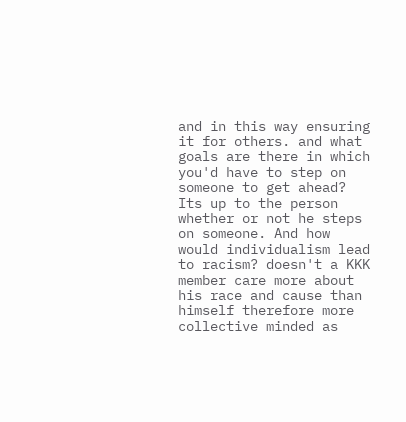and in this way ensuring it for others. and what goals are there in which you'd have to step on someone to get ahead? Its up to the person whether or not he steps on someone. And how would individualism lead to racism? doesn't a KKK member care more about his race and cause than himself therefore more collective minded as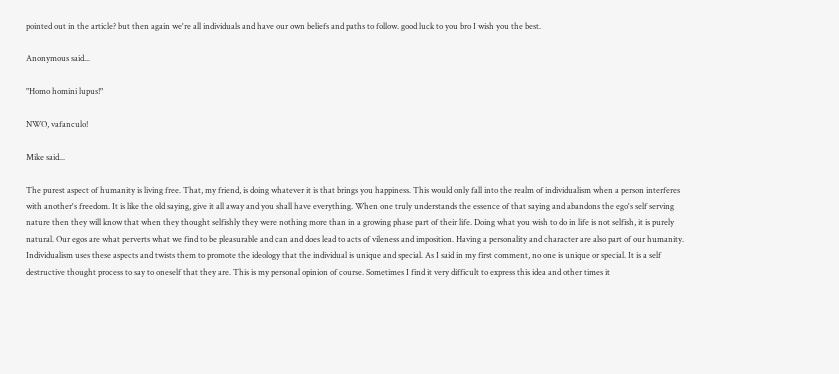pointed out in the article? but then again we're all individuals and have our own beliefs and paths to follow. good luck to you bro I wish you the best.

Anonymous said...

"Homo homini lupus!"

NWO, vafanculo!

Mike said...

The purest aspect of humanity is living free. That, my friend, is doing whatever it is that brings you happiness. This would only fall into the realm of individualism when a person interferes with another's freedom. It is like the old saying, give it all away and you shall have everything. When one truly understands the essence of that saying and abandons the ego's self serving nature then they will know that when they thought selfishly they were nothing more than in a growing phase part of their life. Doing what you wish to do in life is not selfish, it is purely natural. Our egos are what perverts what we find to be pleasurable and can and does lead to acts of vileness and imposition. Having a personality and character are also part of our humanity. Individualism uses these aspects and twists them to promote the ideology that the individual is unique and special. As I said in my first comment, no one is unique or special. It is a self destructive thought process to say to oneself that they are. This is my personal opinion of course. Sometimes I find it very difficult to express this idea and other times it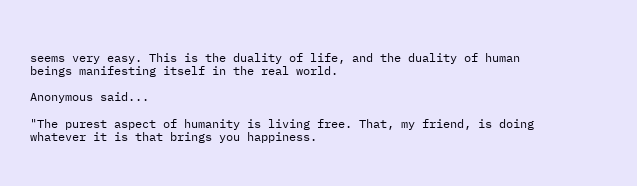seems very easy. This is the duality of life, and the duality of human beings manifesting itself in the real world.

Anonymous said...

"The purest aspect of humanity is living free. That, my friend, is doing whatever it is that brings you happiness.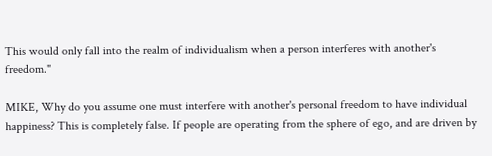This would only fall into the realm of individualism when a person interferes with another's freedom."

MIKE, Why do you assume one must interfere with another's personal freedom to have individual happiness? This is completely false. If people are operating from the sphere of ego, and are driven by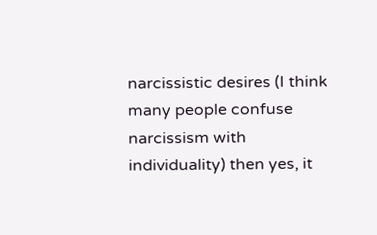narcissistic desires (I think many people confuse narcissism with individuality) then yes, it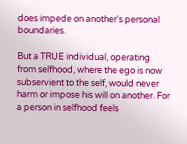does impede on another's personal boundaries.

But a TRUE individual, operating from selfhood, where the ego is now subservient to the self, would never harm or impose his will on another. For a person in selfhood feels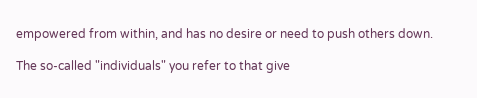empowered from within, and has no desire or need to push others down.

The so-called "individuals" you refer to that give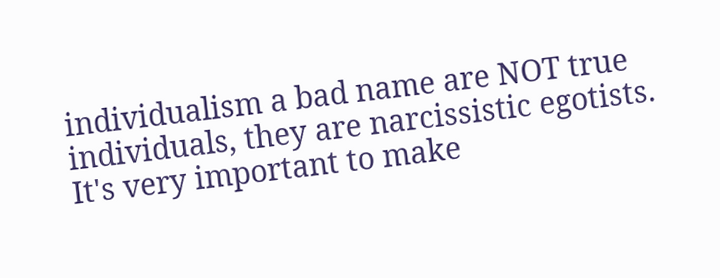individualism a bad name are NOT true individuals, they are narcissistic egotists. It's very important to make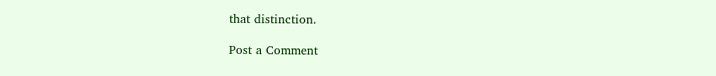that distinction.

Post a Comment